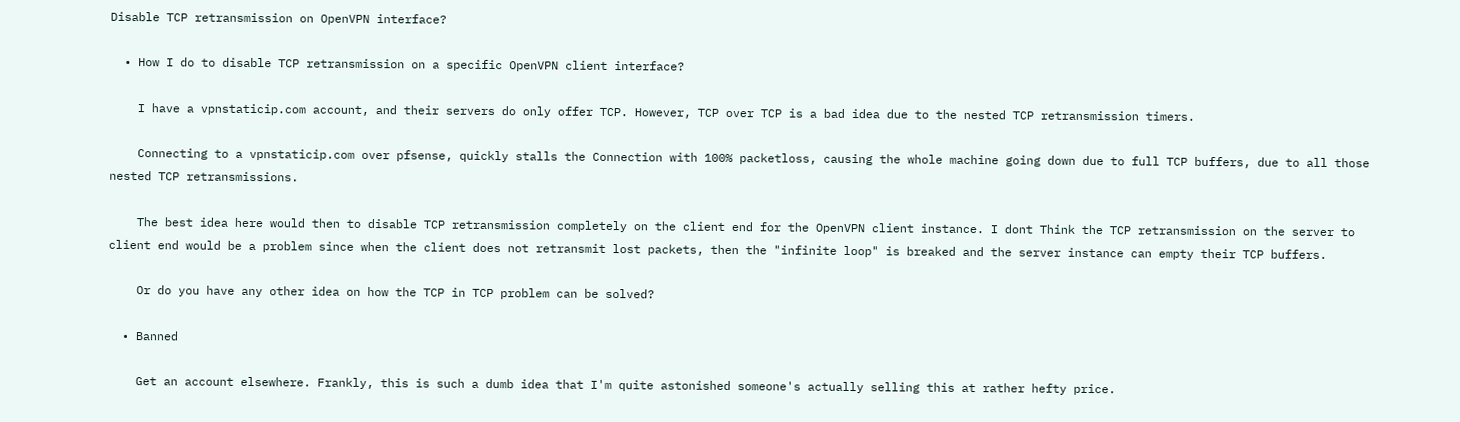Disable TCP retransmission on OpenVPN interface?

  • How I do to disable TCP retransmission on a specific OpenVPN client interface?

    I have a vpnstaticip.com account, and their servers do only offer TCP. However, TCP over TCP is a bad idea due to the nested TCP retransmission timers.

    Connecting to a vpnstaticip.com over pfsense, quickly stalls the Connection with 100% packetloss, causing the whole machine going down due to full TCP buffers, due to all those nested TCP retransmissions.

    The best idea here would then to disable TCP retransmission completely on the client end for the OpenVPN client instance. I dont Think the TCP retransmission on the server to client end would be a problem since when the client does not retransmit lost packets, then the "infinite loop" is breaked and the server instance can empty their TCP buffers.

    Or do you have any other idea on how the TCP in TCP problem can be solved?

  • Banned

    Get an account elsewhere. Frankly, this is such a dumb idea that I'm quite astonished someone's actually selling this at rather hefty price.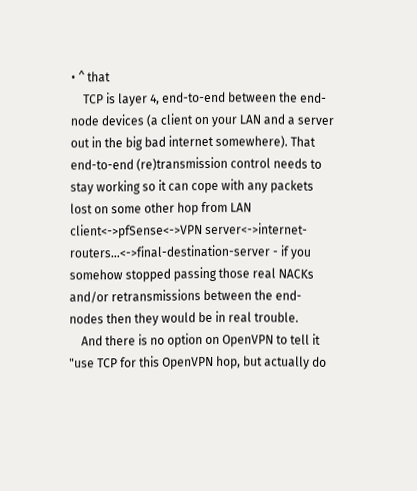• ^ that
    TCP is layer 4, end-to-end between the end-node devices (a client on your LAN and a server out in the big bad internet somewhere). That end-to-end (re)transmission control needs to stay working so it can cope with any packets lost on some other hop from LAN client<->pfSense<->VPN server<->internet-routers…<->final-destination-server - if you somehow stopped passing those real NACKs and/or retransmissions between the end-nodes then they would be in real trouble.
    And there is no option on OpenVPN to tell it "use TCP for this OpenVPN hop, but actually do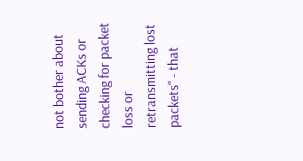not bother about sending ACKs or checking for packet loss or retransmitting lost packets" - that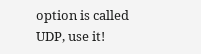option is called UDP, use it!